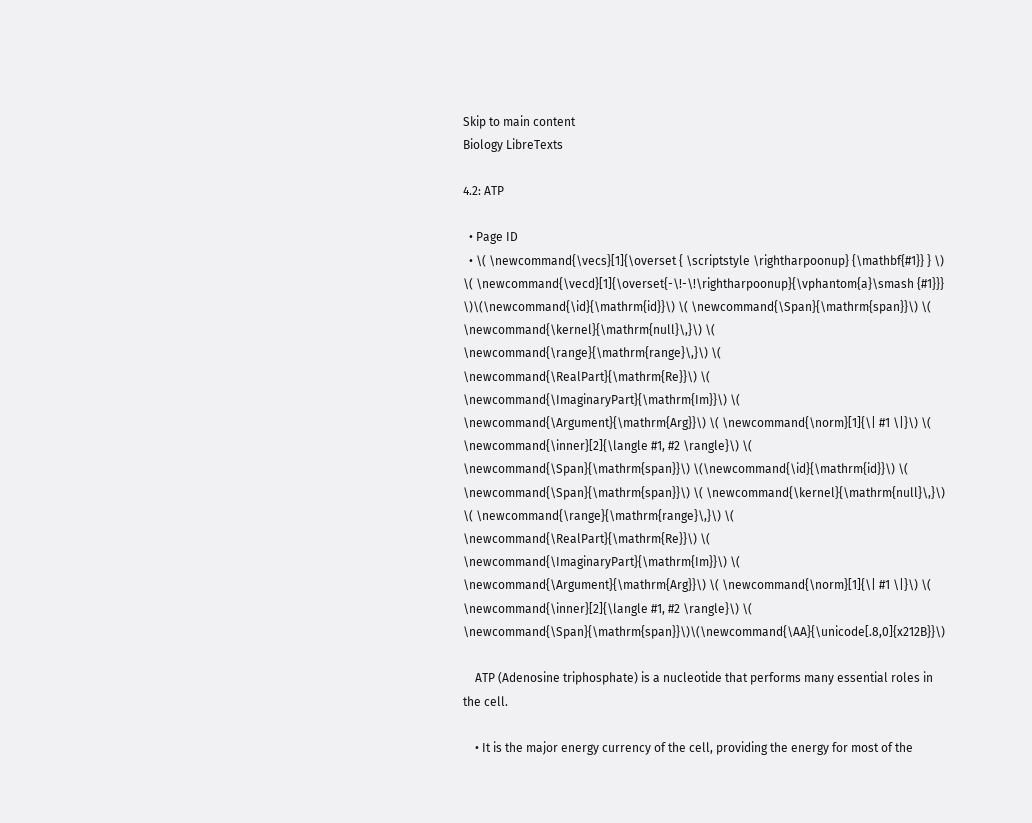Skip to main content
Biology LibreTexts

4.2: ATP

  • Page ID
  • \( \newcommand{\vecs}[1]{\overset { \scriptstyle \rightharpoonup} {\mathbf{#1}} } \) \( \newcommand{\vecd}[1]{\overset{-\!-\!\rightharpoonup}{\vphantom{a}\smash {#1}}} \)\(\newcommand{\id}{\mathrm{id}}\) \( \newcommand{\Span}{\mathrm{span}}\) \( \newcommand{\kernel}{\mathrm{null}\,}\) \( \newcommand{\range}{\mathrm{range}\,}\) \( \newcommand{\RealPart}{\mathrm{Re}}\) \( \newcommand{\ImaginaryPart}{\mathrm{Im}}\) \( \newcommand{\Argument}{\mathrm{Arg}}\) \( \newcommand{\norm}[1]{\| #1 \|}\) \( \newcommand{\inner}[2]{\langle #1, #2 \rangle}\) \( \newcommand{\Span}{\mathrm{span}}\) \(\newcommand{\id}{\mathrm{id}}\) \( \newcommand{\Span}{\mathrm{span}}\) \( \newcommand{\kernel}{\mathrm{null}\,}\) \( \newcommand{\range}{\mathrm{range}\,}\) \( \newcommand{\RealPart}{\mathrm{Re}}\) \( \newcommand{\ImaginaryPart}{\mathrm{Im}}\) \( \newcommand{\Argument}{\mathrm{Arg}}\) \( \newcommand{\norm}[1]{\| #1 \|}\) \( \newcommand{\inner}[2]{\langle #1, #2 \rangle}\) \( \newcommand{\Span}{\mathrm{span}}\)\(\newcommand{\AA}{\unicode[.8,0]{x212B}}\)

    ATP (Adenosine triphosphate) is a nucleotide that performs many essential roles in the cell.

    • It is the major energy currency of the cell, providing the energy for most of the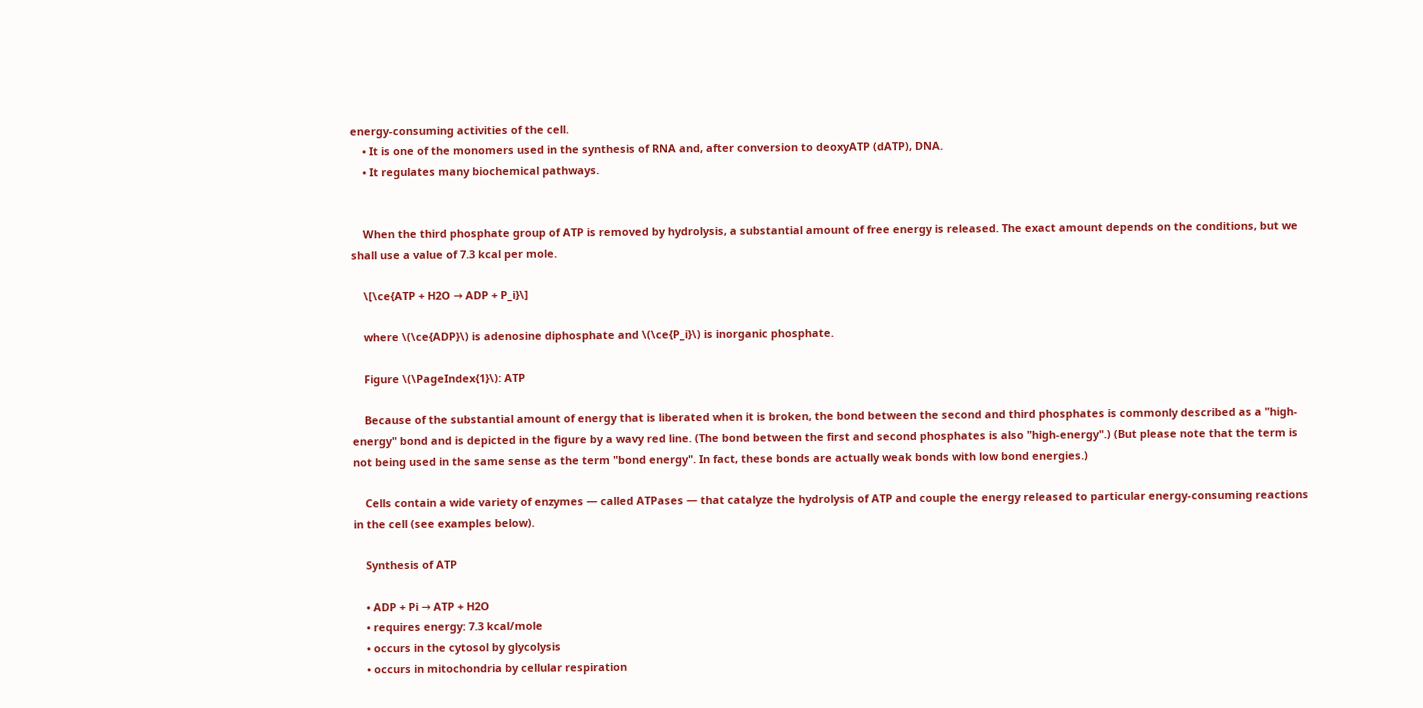energy-consuming activities of the cell.
    • It is one of the monomers used in the synthesis of RNA and, after conversion to deoxyATP (dATP), DNA.
    • It regulates many biochemical pathways.


    When the third phosphate group of ATP is removed by hydrolysis, a substantial amount of free energy is released. The exact amount depends on the conditions, but we shall use a value of 7.3 kcal per mole.

    \[\ce{ATP + H2O → ADP + P_i}\]

    where \(\ce{ADP}\) is adenosine diphosphate and \(\ce{P_i}\) is inorganic phosphate.

    Figure \(\PageIndex{1}\): ATP

    Because of the substantial amount of energy that is liberated when it is broken, the bond between the second and third phosphates is commonly described as a "high-energy" bond and is depicted in the figure by a wavy red line. (The bond between the first and second phosphates is also "high-energy".) (But please note that the term is not being used in the same sense as the term "bond energy". In fact, these bonds are actually weak bonds with low bond energies.)

    Cells contain a wide variety of enzymes — called ATPases — that catalyze the hydrolysis of ATP and couple the energy released to particular energy-consuming reactions in the cell (see examples below).

    Synthesis of ATP

    • ADP + Pi → ATP + H2O
    • requires energy: 7.3 kcal/mole
    • occurs in the cytosol by glycolysis
    • occurs in mitochondria by cellular respiration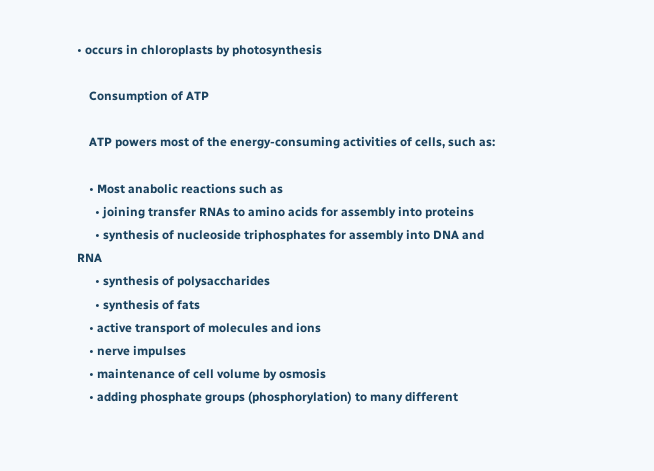• occurs in chloroplasts by photosynthesis

    Consumption of ATP

    ATP powers most of the energy-consuming activities of cells, such as:

    • Most anabolic reactions such as
      • joining transfer RNAs to amino acids for assembly into proteins
      • synthesis of nucleoside triphosphates for assembly into DNA and RNA
      • synthesis of polysaccharides
      • synthesis of fats
    • active transport of molecules and ions
    • nerve impulses
    • maintenance of cell volume by osmosis
    • adding phosphate groups (phosphorylation) to many different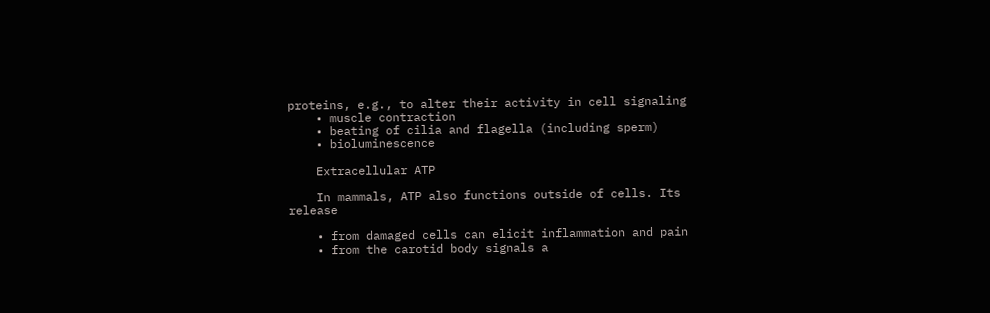proteins, e.g., to alter their activity in cell signaling
    • muscle contraction
    • beating of cilia and flagella (including sperm)
    • bioluminescence

    Extracellular ATP

    In mammals, ATP also functions outside of cells. Its release

    • from damaged cells can elicit inflammation and pain
    • from the carotid body signals a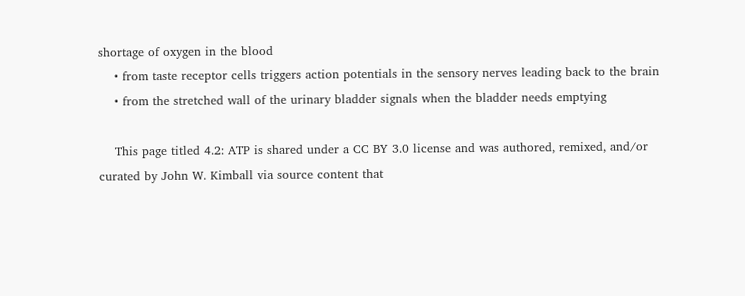shortage of oxygen in the blood
    • from taste receptor cells triggers action potentials in the sensory nerves leading back to the brain
    • from the stretched wall of the urinary bladder signals when the bladder needs emptying

    This page titled 4.2: ATP is shared under a CC BY 3.0 license and was authored, remixed, and/or curated by John W. Kimball via source content that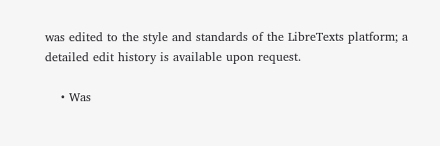was edited to the style and standards of the LibreTexts platform; a detailed edit history is available upon request.

    • Was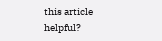this article helpful?